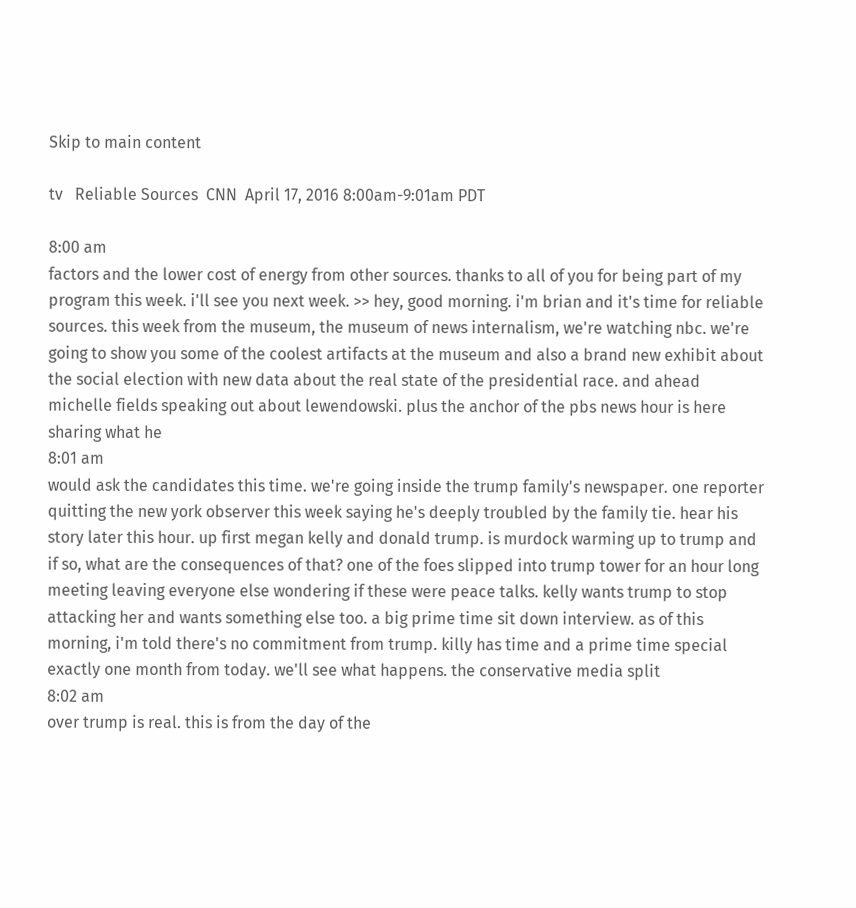Skip to main content

tv   Reliable Sources  CNN  April 17, 2016 8:00am-9:01am PDT

8:00 am
factors and the lower cost of energy from other sources. thanks to all of you for being part of my program this week. i'll see you next week. >> hey, good morning. i'm brian and it's time for reliable sources. this week from the museum, the museum of news internalism, we're watching nbc. we're going to show you some of the coolest artifacts at the museum and also a brand new exhibit about the social election with new data about the real state of the presidential race. and ahead michelle fields speaking out about lewendowski. plus the anchor of the pbs news hour is here sharing what he
8:01 am
would ask the candidates this time. we're going inside the trump family's newspaper. one reporter quitting the new york observer this week saying he's deeply troubled by the family tie. hear his story later this hour. up first megan kelly and donald trump. is murdock warming up to trump and if so, what are the consequences of that? one of the foes slipped into trump tower for an hour long meeting leaving everyone else wondering if these were peace talks. kelly wants trump to stop attacking her and wants something else too. a big prime time sit down interview. as of this morning, i'm told there's no commitment from trump. killy has time and a prime time special exactly one month from today. we'll see what happens. the conservative media split
8:02 am
over trump is real. this is from the day of the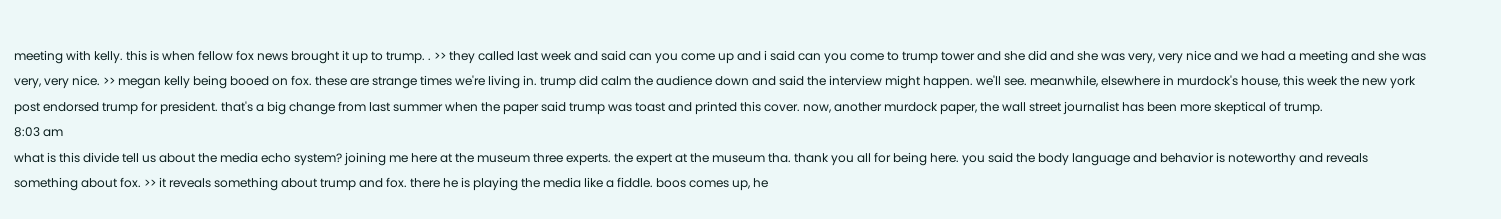meeting with kelly. this is when fellow fox news brought it up to trump. . >> they called last week and said can you come up and i said can you come to trump tower and she did and she was very, very nice and we had a meeting and she was very, very nice. >> megan kelly being booed on fox. these are strange times we're living in. trump did calm the audience down and said the interview might happen. we'll see. meanwhile, elsewhere in murdock's house, this week the new york post endorsed trump for president. that's a big change from last summer when the paper said trump was toast and printed this cover. now, another murdock paper, the wall street journalist has been more skeptical of trump.
8:03 am
what is this divide tell us about the media echo system? joining me here at the museum three experts. the expert at the museum tha. thank you all for being here. you said the body language and behavior is noteworthy and reveals something about fox. >> it reveals something about trump and fox. there he is playing the media like a fiddle. boos comes up, he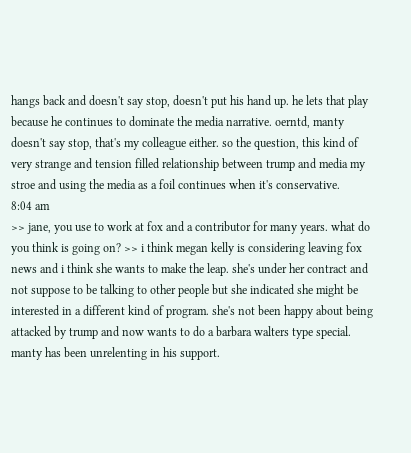hangs back and doesn't say stop, doesn't put his hand up. he lets that play because he continues to dominate the media narrative. oerntd, manty doesn't say stop, that's my colleague either. so the question, this kind of very strange and tension filled relationship between trump and media my stroe and using the media as a foil continues when it's conservative.
8:04 am
>> jane, you use to work at fox and a contributor for many years. what do you think is going on? >> i think megan kelly is considering leaving fox news and i think she wants to make the leap. she's under her contract and not suppose to be talking to other people but she indicated she might be interested in a different kind of program. she's not been happy about being attacked by trump and now wants to do a barbara walters type special. manty has been unrelenting in his support.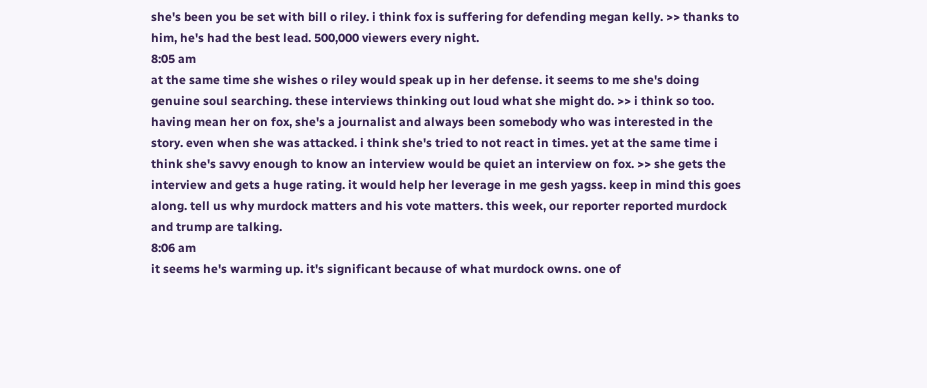she's been you be set with bill o riley. i think fox is suffering for defending megan kelly. >> thanks to him, he's had the best lead. 500,000 viewers every night.
8:05 am
at the same time she wishes o riley would speak up in her defense. it seems to me she's doing genuine soul searching. these interviews thinking out loud what she might do. >> i think so too. having mean her on fox, she's a journalist and always been somebody who was interested in the story. even when she was attacked. i think she's tried to not react in times. yet at the same time i think she's savvy enough to know an interview would be quiet an interview on fox. >> she gets the interview and gets a huge rating. it would help her leverage in me gesh yagss. keep in mind this goes along. tell us why murdock matters and his vote matters. this week, our reporter reported murdock and trump are talking.
8:06 am
it seems he's warming up. it's significant because of what murdock owns. one of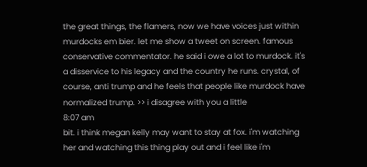the great things, the flamers, now we have voices just within murdocks em bier. let me show a tweet on screen. famous conservative commentator. he said i owe a lot to murdock. it's a disservice to his legacy and the country he runs. crystal, of course, anti trump and he feels that people like murdock have normalized trump. >> i disagree with you a little
8:07 am
bit. i think megan kelly may want to stay at fox. i'm watching her and watching this thing play out and i feel like i'm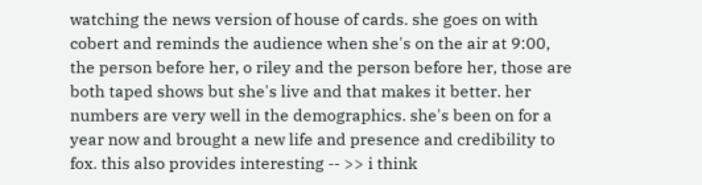watching the news version of house of cards. she goes on with cobert and reminds the audience when she's on the air at 9:00, the person before her, o riley and the person before her, those are both taped shows but she's live and that makes it better. her numbers are very well in the demographics. she's been on for a year now and brought a new life and presence and credibility to fox. this also provides interesting -- >> i think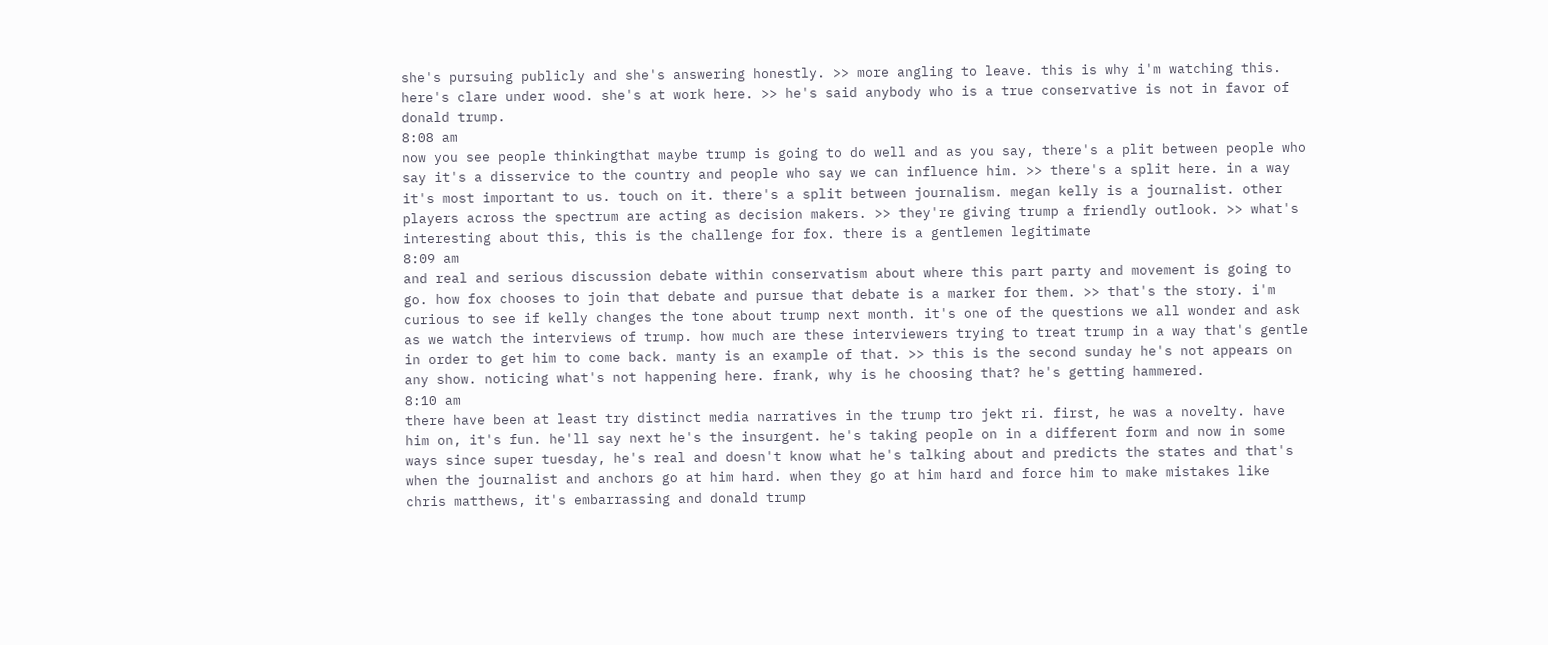she's pursuing publicly and she's answering honestly. >> more angling to leave. this is why i'm watching this. here's clare under wood. she's at work here. >> he's said anybody who is a true conservative is not in favor of donald trump.
8:08 am
now you see people thinkingthat maybe trump is going to do well and as you say, there's a plit between people who say it's a disservice to the country and people who say we can influence him. >> there's a split here. in a way it's most important to us. touch on it. there's a split between journalism. megan kelly is a journalist. other players across the spectrum are acting as decision makers. >> they're giving trump a friendly outlook. >> what's interesting about this, this is the challenge for fox. there is a gentlemen legitimate
8:09 am
and real and serious discussion debate within conservatism about where this part party and movement is going to go. how fox chooses to join that debate and pursue that debate is a marker for them. >> that's the story. i'm curious to see if kelly changes the tone about trump next month. it's one of the questions we all wonder and ask as we watch the interviews of trump. how much are these interviewers trying to treat trump in a way that's gentle in order to get him to come back. manty is an example of that. >> this is the second sunday he's not appears on any show. noticing what's not happening here. frank, why is he choosing that? he's getting hammered.
8:10 am
there have been at least try distinct media narratives in the trump tro jekt ri. first, he was a novelty. have him on, it's fun. he'll say next he's the insurgent. he's taking people on in a different form and now in some ways since super tuesday, he's real and doesn't know what he's talking about and predicts the states and that's when the journalist and anchors go at him hard. when they go at him hard and force him to make mistakes like chris matthews, it's embarrassing and donald trump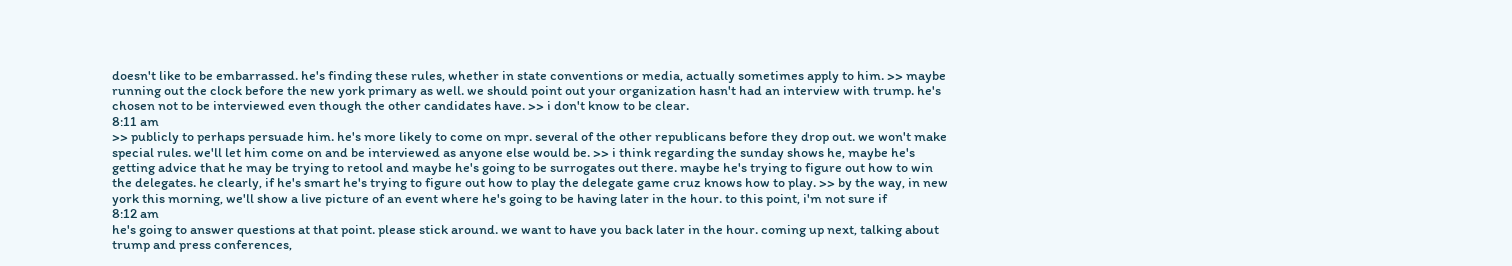doesn't like to be embarrassed. he's finding these rules, whether in state conventions or media, actually sometimes apply to him. >> maybe running out the clock before the new york primary as well. we should point out your organization hasn't had an interview with trump. he's chosen not to be interviewed even though the other candidates have. >> i don't know to be clear.
8:11 am
>> publicly to perhaps persuade him. he's more likely to come on mpr. several of the other republicans before they drop out. we won't make special rules. we'll let him come on and be interviewed as anyone else would be. >> i think regarding the sunday shows he, maybe he's getting advice that he may be trying to retool and maybe he's going to be surrogates out there. maybe he's trying to figure out how to win the delegates. he clearly, if he's smart he's trying to figure out how to play the delegate game cruz knows how to play. >> by the way, in new york this morning, we'll show a live picture of an event where he's going to be having later in the hour. to this point, i'm not sure if
8:12 am
he's going to answer questions at that point. please stick around. we want to have you back later in the hour. coming up next, talking about trump and press conferences,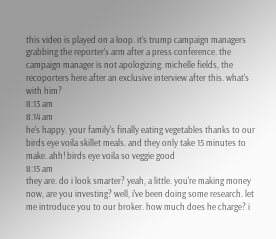this video is played on a loop. it's trump campaign managers grabbing the reporter's arm after a press conference. the campaign manager is not apologizing. michelle fields, the recoporters here after an exclusive interview after this. what's with him?
8:13 am
8:14 am
he's happy. your family's finally eating vegetables thanks to our birds eye voila skillet meals. and they only take 15 minutes to make. ahh! birds eye voila so veggie good
8:15 am
they are. do i look smarter? yeah, a little. you're making money now, are you investing? well, i've been doing some research. let me introduce you to our broker. how much does he charge? i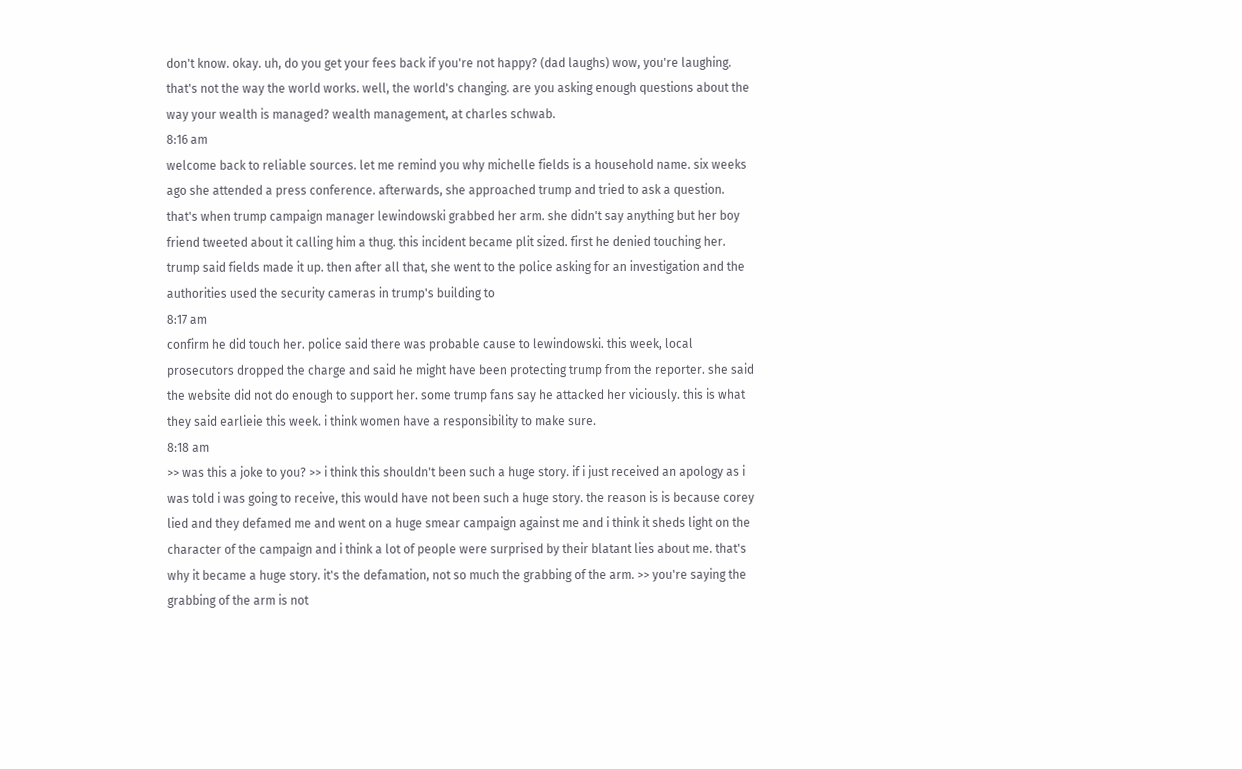don't know. okay. uh, do you get your fees back if you're not happy? (dad laughs) wow, you're laughing. that's not the way the world works. well, the world's changing. are you asking enough questions about the way your wealth is managed? wealth management, at charles schwab.
8:16 am
welcome back to reliable sources. let me remind you why michelle fields is a household name. six weeks ago she attended a press conference. afterwards, she approached trump and tried to ask a question. that's when trump campaign manager lewindowski grabbed her arm. she didn't say anything but her boy friend tweeted about it calling him a thug. this incident became plit sized. first he denied touching her. trump said fields made it up. then after all that, she went to the police asking for an investigation and the authorities used the security cameras in trump's building to
8:17 am
confirm he did touch her. police said there was probable cause to lewindowski. this week, local prosecutors dropped the charge and said he might have been protecting trump from the reporter. she said the website did not do enough to support her. some trump fans say he attacked her viciously. this is what they said earlieie this week. i think women have a responsibility to make sure.
8:18 am
>> was this a joke to you? >> i think this shouldn't been such a huge story. if i just received an apology as i was told i was going to receive, this would have not been such a huge story. the reason is is because corey lied and they defamed me and went on a huge smear campaign against me and i think it sheds light on the character of the campaign and i think a lot of people were surprised by their blatant lies about me. that's why it became a huge story. it's the defamation, not so much the grabbing of the arm. >> you're saying the grabbing of the arm is not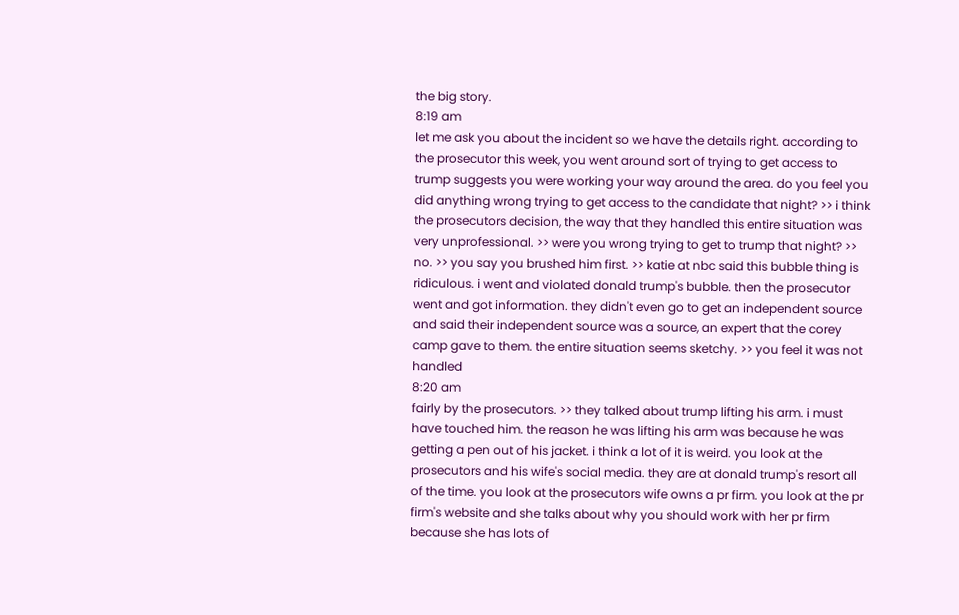the big story.
8:19 am
let me ask you about the incident so we have the details right. according to the prosecutor this week, you went around sort of trying to get access to trump suggests you were working your way around the area. do you feel you did anything wrong trying to get access to the candidate that night? >> i think the prosecutors decision, the way that they handled this entire situation was very unprofessional. >> were you wrong trying to get to trump that night? >> no. >> you say you brushed him first. >> katie at nbc said this bubble thing is ridiculous. i went and violated donald trump's bubble. then the prosecutor went and got information. they didn't even go to get an independent source and said their independent source was a source, an expert that the corey camp gave to them. the entire situation seems sketchy. >> you feel it was not handled
8:20 am
fairly by the prosecutors. >> they talked about trump lifting his arm. i must have touched him. the reason he was lifting his arm was because he was getting a pen out of his jacket. i think a lot of it is weird. you look at the prosecutors and his wife's social media. they are at donald trump's resort all of the time. you look at the prosecutors wife owns a pr firm. you look at the pr firm's website and she talks about why you should work with her pr firm because she has lots of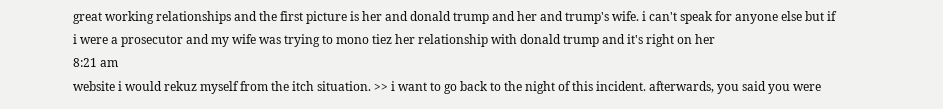great working relationships and the first picture is her and donald trump and her and trump's wife. i can't speak for anyone else but if i were a prosecutor and my wife was trying to mono tiez her relationship with donald trump and it's right on her
8:21 am
website i would rekuz myself from the itch situation. >> i want to go back to the night of this incident. afterwards, you said you were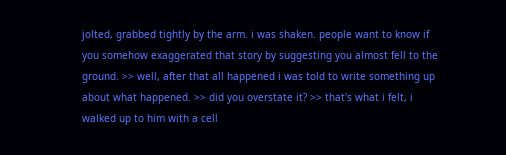jolted, grabbed tightly by the arm. i was shaken. people want to know if you somehow exaggerated that story by suggesting you almost fell to the ground. >> well, after that all happened i was told to write something up about what happened. >> did you overstate it? >> that's what i felt, i walked up to him with a cell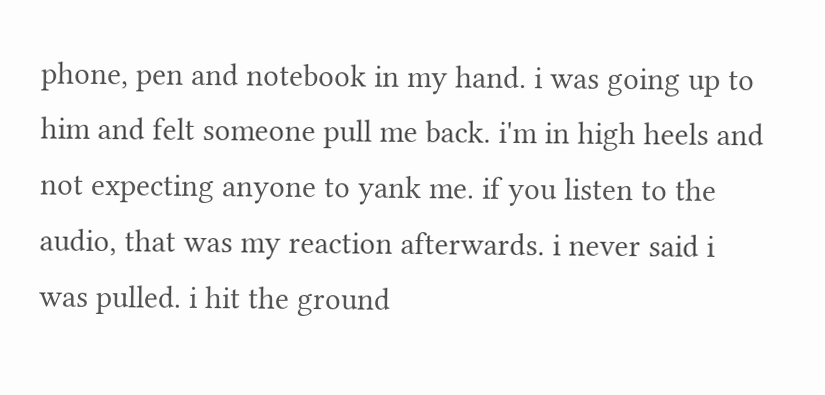phone, pen and notebook in my hand. i was going up to him and felt someone pull me back. i'm in high heels and not expecting anyone to yank me. if you listen to the audio, that was my reaction afterwards. i never said i was pulled. i hit the ground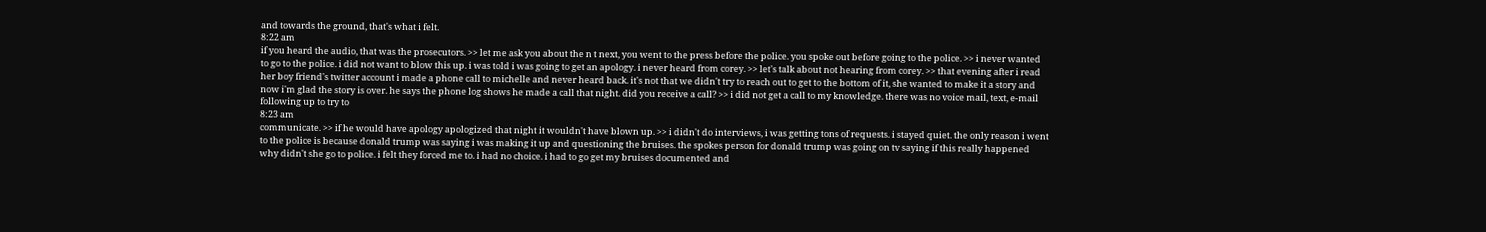and towards the ground, that's what i felt.
8:22 am
if you heard the audio, that was the prosecutors. >> let me ask you about the n t next, you went to the press before the police. you spoke out before going to the police. >> i never wanted to go to the police. i did not want to blow this up. i was told i was going to get an apology. i never heard from corey. >> let's talk about not hearing from corey. >> that evening after i read her boy friend's twitter account i made a phone call to michelle and never heard back. it's not that we didn't try to reach out to get to the bottom of it, she wanted to make it a story and now i'm glad the story is over. he says the phone log shows he made a call that night. did you receive a call? >> i did not get a call to my knowledge. there was no voice mail, text, e-mail following up to try to
8:23 am
communicate. >> if he would have apology apologized that night it wouldn't have blown up. >> i didn't do interviews, i was getting tons of requests. i stayed quiet. the only reason i went to the police is because donald trump was saying i was making it up and questioning the bruises. the spokes person for donald trump was going on tv saying if this really happened why didn't she go to police. i felt they forced me to. i had no choice. i had to go get my bruises documented and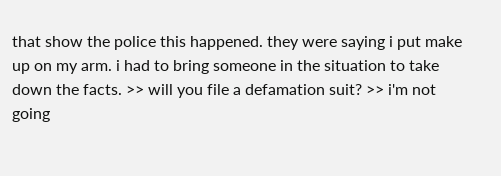that show the police this happened. they were saying i put make up on my arm. i had to bring someone in the situation to take down the facts. >> will you file a defamation suit? >> i'm not going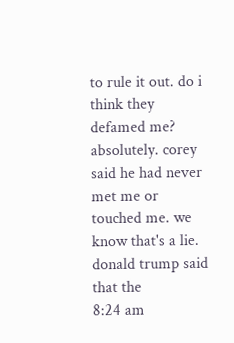to rule it out. do i think they defamed me? absolutely. corey said he had never met me or touched me. we know that's a lie. donald trump said that the
8:24 am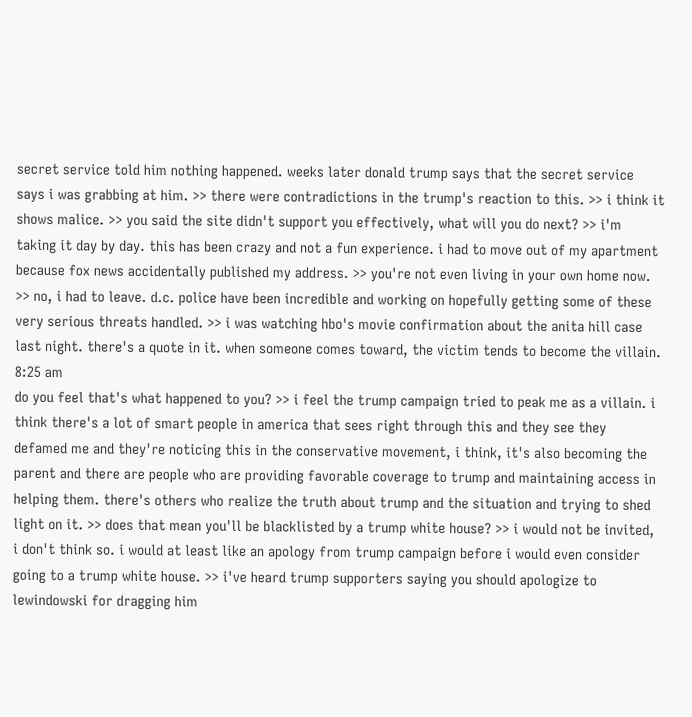secret service told him nothing happened. weeks later donald trump says that the secret service says i was grabbing at him. >> there were contradictions in the trump's reaction to this. >> i think it shows malice. >> you said the site didn't support you effectively, what will you do next? >> i'm taking it day by day. this has been crazy and not a fun experience. i had to move out of my apartment because fox news accidentally published my address. >> you're not even living in your own home now. >> no, i had to leave. d.c. police have been incredible and working on hopefully getting some of these very serious threats handled. >> i was watching hbo's movie confirmation about the anita hill case last night. there's a quote in it. when someone comes toward, the victim tends to become the villain.
8:25 am
do you feel that's what happened to you? >> i feel the trump campaign tried to peak me as a villain. i think there's a lot of smart people in america that sees right through this and they see they defamed me and they're noticing this in the conservative movement, i think, it's also becoming the parent and there are people who are providing favorable coverage to trump and maintaining access in helping them. there's others who realize the truth about trump and the situation and trying to shed light on it. >> does that mean you'll be blacklisted by a trump white house? >> i would not be invited, i don't think so. i would at least like an apology from trump campaign before i would even consider going to a trump white house. >> i've heard trump supporters saying you should apologize to lewindowski for dragging him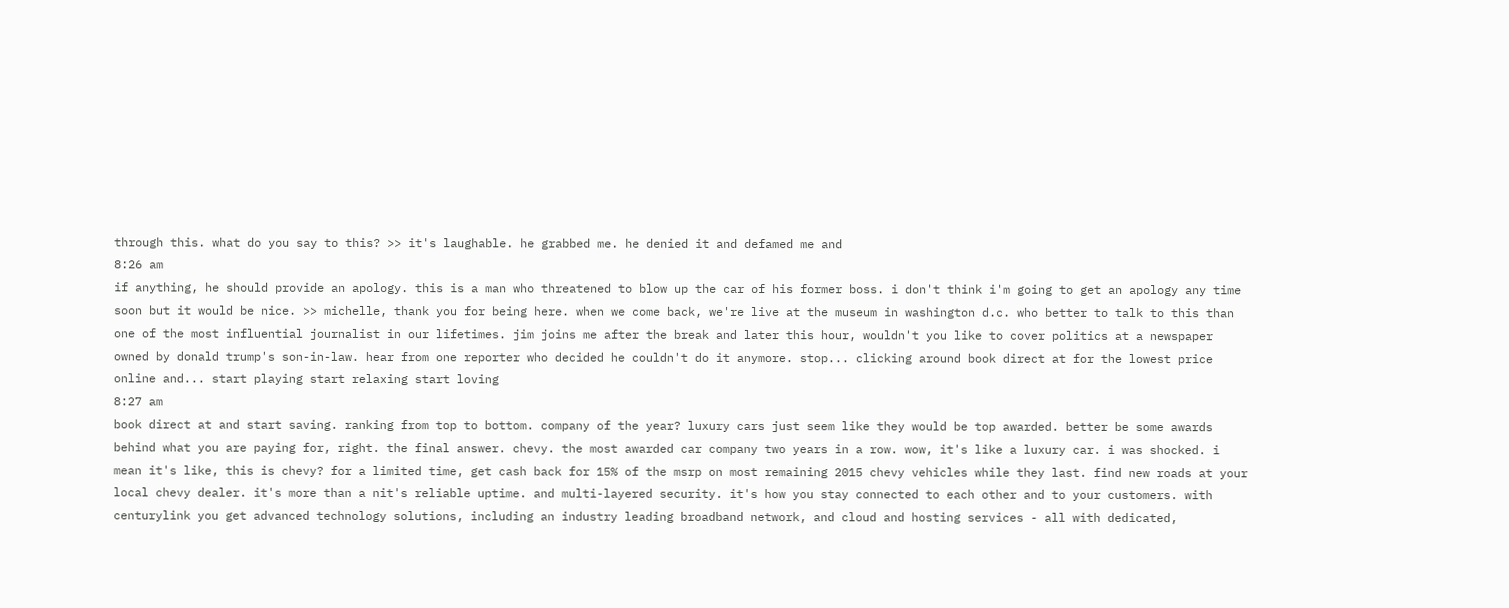through this. what do you say to this? >> it's laughable. he grabbed me. he denied it and defamed me and
8:26 am
if anything, he should provide an apology. this is a man who threatened to blow up the car of his former boss. i don't think i'm going to get an apology any time soon but it would be nice. >> michelle, thank you for being here. when we come back, we're live at the museum in washington d.c. who better to talk to this than one of the most influential journalist in our lifetimes. jim joins me after the break and later this hour, wouldn't you like to cover politics at a newspaper owned by donald trump's son-in-law. hear from one reporter who decided he couldn't do it anymore. stop... clicking around book direct at for the lowest price online and... start playing start relaxing start loving
8:27 am
book direct at and start saving. ranking from top to bottom. company of the year? luxury cars just seem like they would be top awarded. better be some awards behind what you are paying for, right. the final answer. chevy. the most awarded car company two years in a row. wow, it's like a luxury car. i was shocked. i mean it's like, this is chevy? for a limited time, get cash back for 15% of the msrp on most remaining 2015 chevy vehicles while they last. find new roads at your local chevy dealer. it's more than a nit's reliable uptime. and multi-layered security. it's how you stay connected to each other and to your customers. with centurylink you get advanced technology solutions, including an industry leading broadband network, and cloud and hosting services - all with dedicated,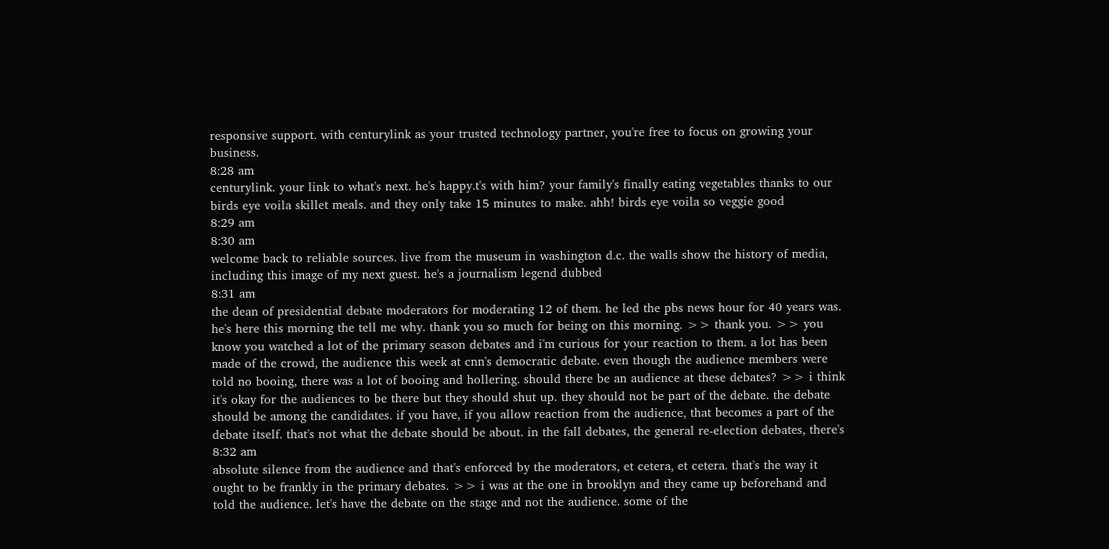responsive support. with centurylink as your trusted technology partner, you're free to focus on growing your business.
8:28 am
centurylink. your link to what's next. he's happy.t's with him? your family's finally eating vegetables thanks to our birds eye voila skillet meals. and they only take 15 minutes to make. ahh! birds eye voila so veggie good
8:29 am
8:30 am
welcome back to reliable sources. live from the museum in washington d.c. the walls show the history of media, including this image of my next guest. he's a journalism legend dubbed
8:31 am
the dean of presidential debate moderators for moderating 12 of them. he led the pbs news hour for 40 years was. he's here this morning the tell me why. thank you so much for being on this morning. >> thank you. >> you know you watched a lot of the primary season debates and i'm curious for your reaction to them. a lot has been made of the crowd, the audience this week at cnn's democratic debate. even though the audience members were told no booing, there was a lot of booing and hollering. should there be an audience at these debates? >> i think it's okay for the audiences to be there but they should shut up. they should not be part of the debate. the debate should be among the candidates. if you have, if you allow reaction from the audience, that becomes a part of the debate itself. that's not what the debate should be about. in the fall debates, the general re-election debates, there's
8:32 am
absolute silence from the audience and that's enforced by the moderators, et cetera, et cetera. that's the way it ought to be frankly in the primary debates. >> i was at the one in brooklyn and they came up beforehand and told the audience. let's have the debate on the stage and not the audience. some of the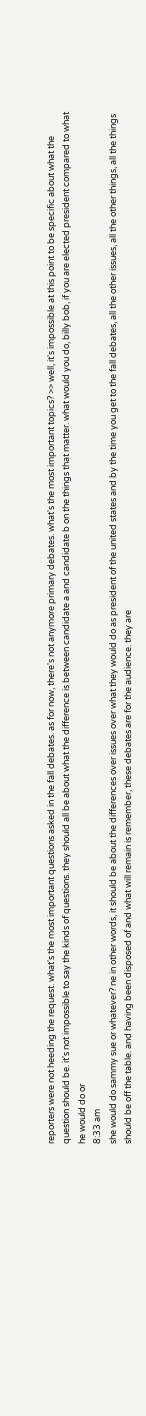reporters were not heeding the request. what's the most important questions asked in the fall debates. as for now, there's not anymore primary debates. what's the most important topics? >> well, it's impossible at this point to be specific about what the question should be. it's not impossible to say the kinds of questions. they should all be about what the difference is between candidate a and candidate b on the things that matter. what would you do, billy bob, if you are elected president compared to what he would do or
8:33 am
she would do sammy sue or whatever? ne in other words, it should be about the differences over issues over what they would do as president of the united states and by the time you get to the fall debates, all the other issues, all the other things, all the things should be off the table. and having been disposed of and what will remain is remember, these debates are for the audience. they are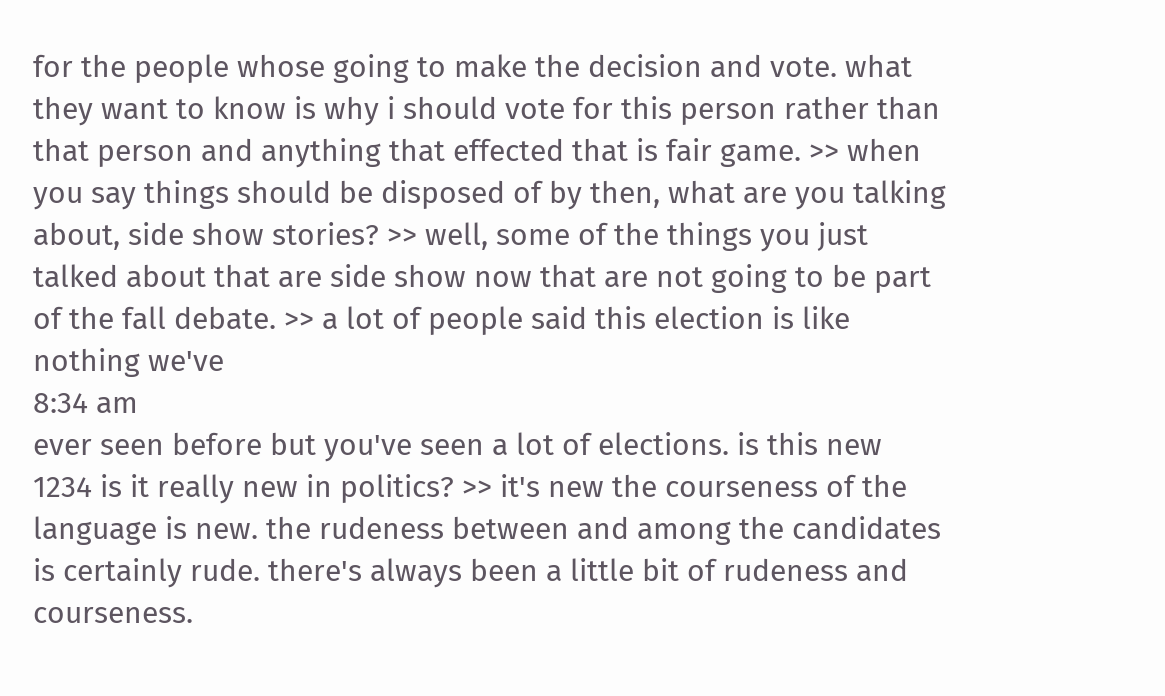for the people whose going to make the decision and vote. what they want to know is why i should vote for this person rather than that person and anything that effected that is fair game. >> when you say things should be disposed of by then, what are you talking about, side show stories? >> well, some of the things you just talked about that are side show now that are not going to be part of the fall debate. >> a lot of people said this election is like nothing we've
8:34 am
ever seen before but you've seen a lot of elections. is this new 1234 is it really new in politics? >> it's new the courseness of the language is new. the rudeness between and among the candidates is certainly rude. there's always been a little bit of rudeness and courseness.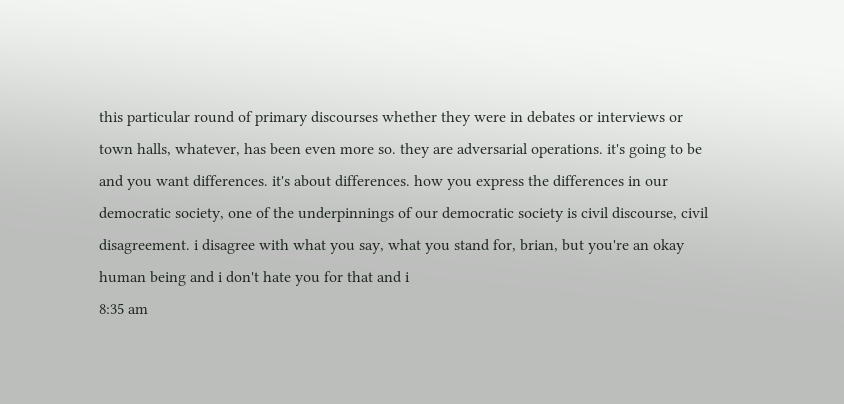this particular round of primary discourses whether they were in debates or interviews or town halls, whatever, has been even more so. they are adversarial operations. it's going to be and you want differences. it's about differences. how you express the differences in our democratic society, one of the underpinnings of our democratic society is civil discourse, civil disagreement. i disagree with what you say, what you stand for, brian, but you're an okay human being and i don't hate you for that and i
8:35 am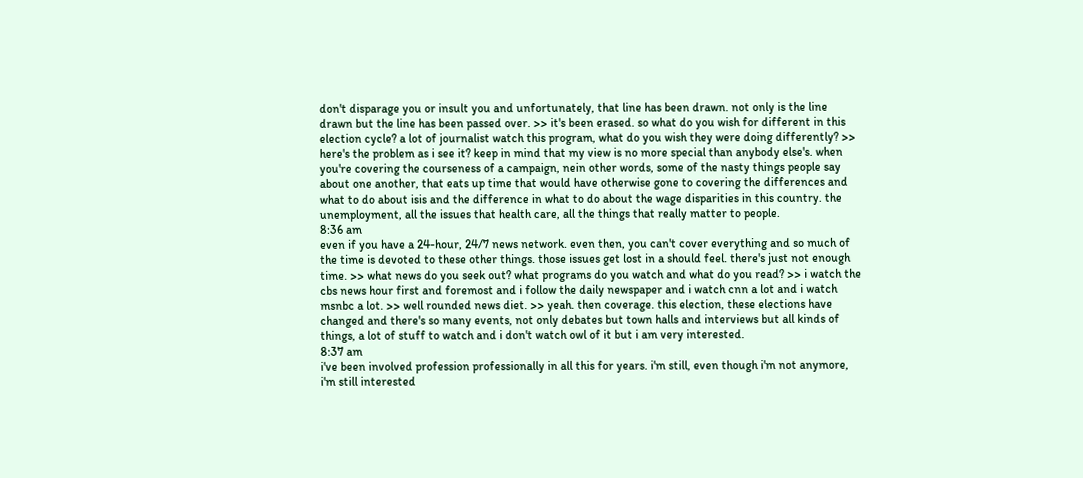don't disparage you or insult you and unfortunately, that line has been drawn. not only is the line drawn but the line has been passed over. >> it's been erased. so what do you wish for different in this election cycle? a lot of journalist watch this program, what do you wish they were doing differently? >> here's the problem as i see it? keep in mind that my view is no more special than anybody else's. when you're covering the courseness of a campaign, nein other words, some of the nasty things people say about one another, that eats up time that would have otherwise gone to covering the differences and what to do about isis and the difference in what to do about the wage disparities in this country. the unemployment, all the issues that health care, all the things that really matter to people.
8:36 am
even if you have a 24-hour, 24/7 news network. even then, you can't cover everything and so much of the time is devoted to these other things. those issues get lost in a should feel. there's just not enough time. >> what news do you seek out? what programs do you watch and what do you read? >> i watch the cbs news hour first and foremost and i follow the daily newspaper and i watch cnn a lot and i watch msnbc a lot. >> well rounded news diet. >> yeah. then coverage. this election, these elections have changed and there's so many events, not only debates but town halls and interviews but all kinds of things, a lot of stuff to watch and i don't watch owl of it but i am very interested.
8:37 am
i've been involved profession professionally in all this for years. i'm still, even though i'm not anymore, i'm still interested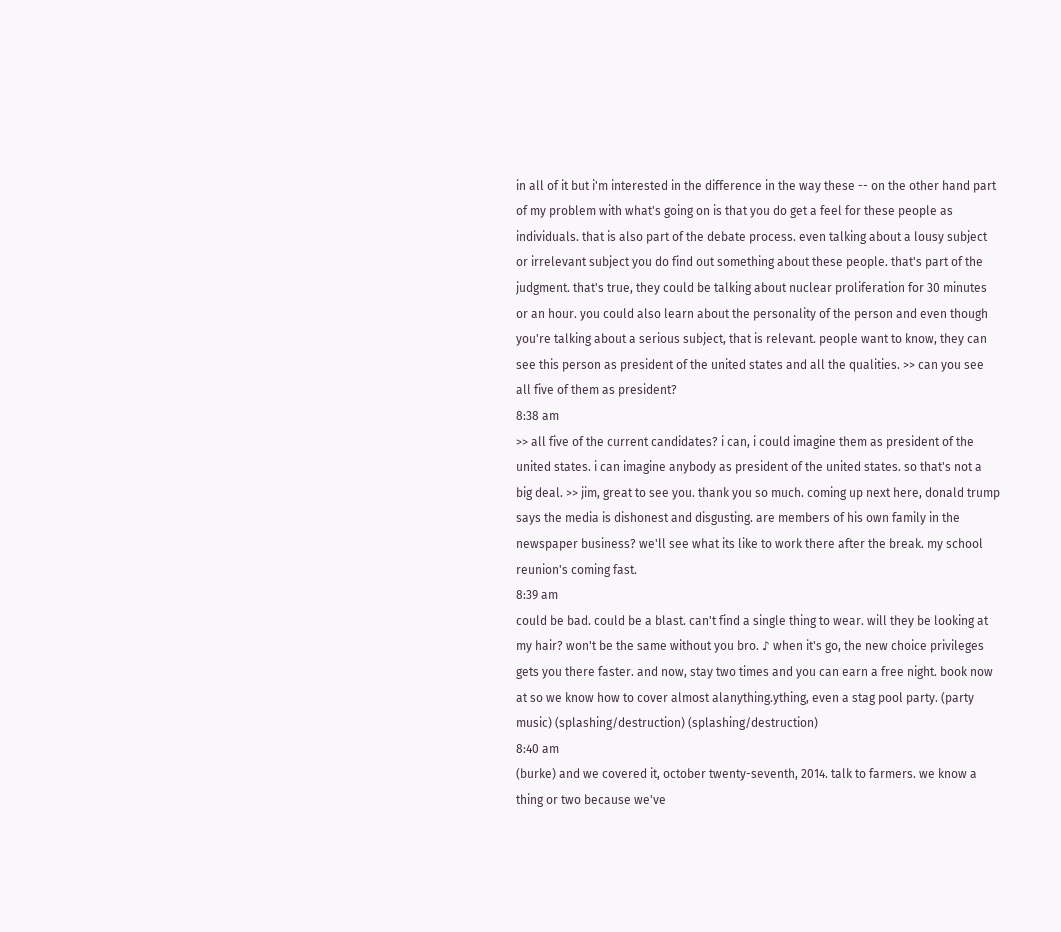in all of it but i'm interested in the difference in the way these -- on the other hand part of my problem with what's going on is that you do get a feel for these people as individuals. that is also part of the debate process. even talking about a lousy subject or irrelevant subject you do find out something about these people. that's part of the judgment. that's true, they could be talking about nuclear proliferation for 30 minutes or an hour. you could also learn about the personality of the person and even though you're talking about a serious subject, that is relevant. people want to know, they can see this person as president of the united states and all the qualities. >> can you see all five of them as president?
8:38 am
>> all five of the current candidates? i can, i could imagine them as president of the united states. i can imagine anybody as president of the united states. so that's not a big deal. >> jim, great to see you. thank you so much. coming up next here, donald trump says the media is dishonest and disgusting. are members of his own family in the newspaper business? we'll see what its like to work there after the break. my school reunion's coming fast.
8:39 am
could be bad. could be a blast. can't find a single thing to wear. will they be looking at my hair? won't be the same without you bro. ♪ when it's go, the new choice privileges gets you there faster. and now, stay two times and you can earn a free night. book now at so we know how to cover almost alanything.ything, even a stag pool party. (party music) (splashing/destruction) (splashing/destruction)
8:40 am
(burke) and we covered it, october twenty-seventh, 2014. talk to farmers. we know a thing or two because we've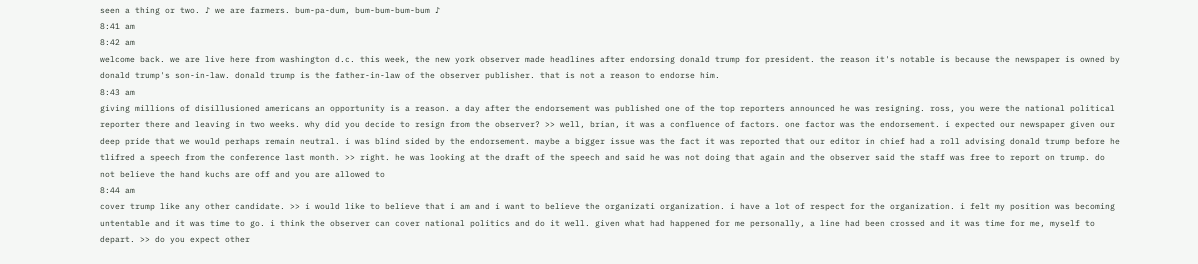seen a thing or two. ♪ we are farmers. bum-pa-dum, bum-bum-bum-bum ♪
8:41 am
8:42 am
welcome back. we are live here from washington d.c. this week, the new york observer made headlines after endorsing donald trump for president. the reason it's notable is because the newspaper is owned by donald trump's son-in-law. donald trump is the father-in-law of the observer publisher. that is not a reason to endorse him.
8:43 am
giving millions of disillusioned americans an opportunity is a reason. a day after the endorsement was published one of the top reporters announced he was resigning. ross, you were the national political reporter there and leaving in two weeks. why did you decide to resign from the observer? >> well, brian, it was a confluence of factors. one factor was the endorsement. i expected our newspaper given our deep pride that we would perhaps remain neutral. i was blind sided by the endorsement. maybe a bigger issue was the fact it was reported that our editor in chief had a roll advising donald trump before he tlifred a speech from the conference last month. >> right. he was looking at the draft of the speech and said he was not doing that again and the observer said the staff was free to report on trump. do not believe the hand kuchs are off and you are allowed to
8:44 am
cover trump like any other candidate. >> i would like to believe that i am and i want to believe the organizati organization. i have a lot of respect for the organization. i felt my position was becoming untentable and it was time to go. i think the observer can cover national politics and do it well. given what had happened for me personally, a line had been crossed and it was time for me, myself to depart. >> do you expect other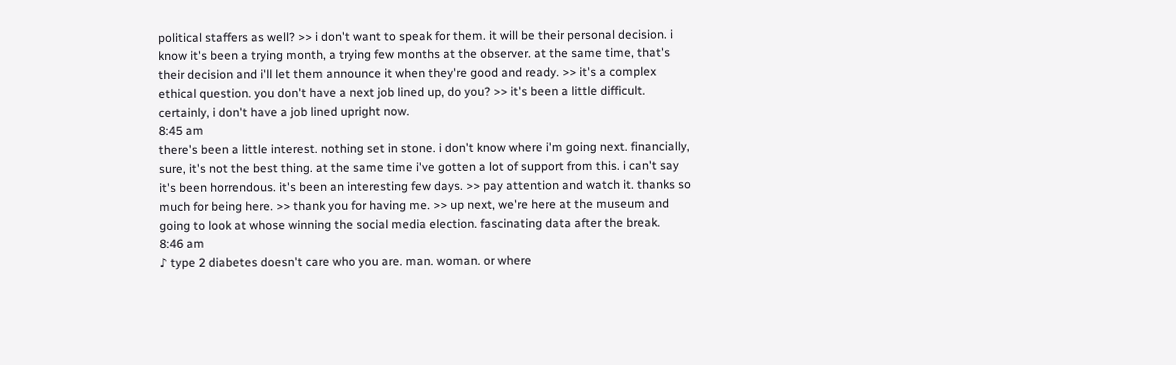political staffers as well? >> i don't want to speak for them. it will be their personal decision. i know it's been a trying month, a trying few months at the observer. at the same time, that's their decision and i'll let them announce it when they're good and ready. >> it's a complex ethical question. you don't have a next job lined up, do you? >> it's been a little difficult. certainly, i don't have a job lined upright now.
8:45 am
there's been a little interest. nothing set in stone. i don't know where i'm going next. financially, sure, it's not the best thing. at the same time i've gotten a lot of support from this. i can't say it's been horrendous. it's been an interesting few days. >> pay attention and watch it. thanks so much for being here. >> thank you for having me. >> up next, we're here at the museum and going to look at whose winning the social media election. fascinating data after the break.
8:46 am
♪ type 2 diabetes doesn't care who you are. man. woman. or where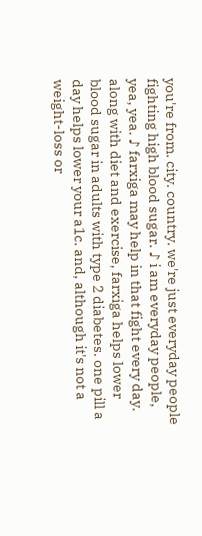you're from. city. country. we're just everyday people fighting high blood sugar. ♪ i am everyday people, yea, yea. ♪ farxiga may help in that fight every day. along with diet and exercise, farxiga helps lower blood sugar in adults with type 2 diabetes. one pill a day helps lower your a1c. and, although it's not a weight-loss or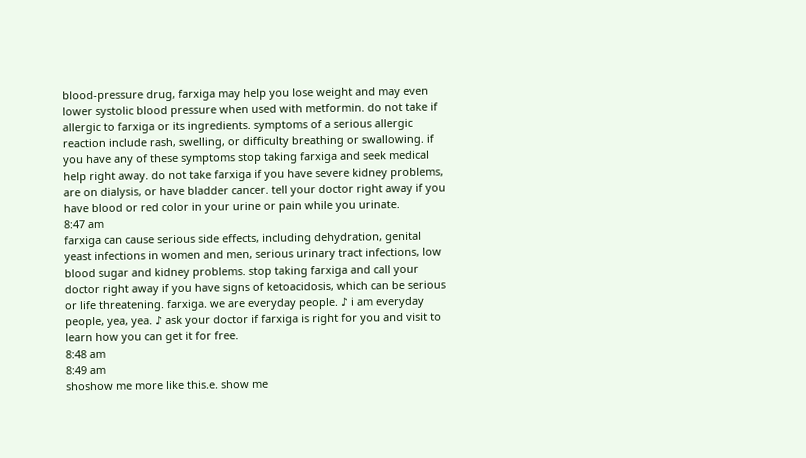blood-pressure drug, farxiga may help you lose weight and may even lower systolic blood pressure when used with metformin. do not take if allergic to farxiga or its ingredients. symptoms of a serious allergic reaction include rash, swelling, or difficulty breathing or swallowing. if you have any of these symptoms stop taking farxiga and seek medical help right away. do not take farxiga if you have severe kidney problems, are on dialysis, or have bladder cancer. tell your doctor right away if you have blood or red color in your urine or pain while you urinate.
8:47 am
farxiga can cause serious side effects, including dehydration, genital yeast infections in women and men, serious urinary tract infections, low blood sugar and kidney problems. stop taking farxiga and call your doctor right away if you have signs of ketoacidosis, which can be serious or life threatening. farxiga. we are everyday people. ♪ i am everyday people, yea, yea. ♪ ask your doctor if farxiga is right for you and visit to learn how you can get it for free.
8:48 am
8:49 am
shoshow me more like this.e. show me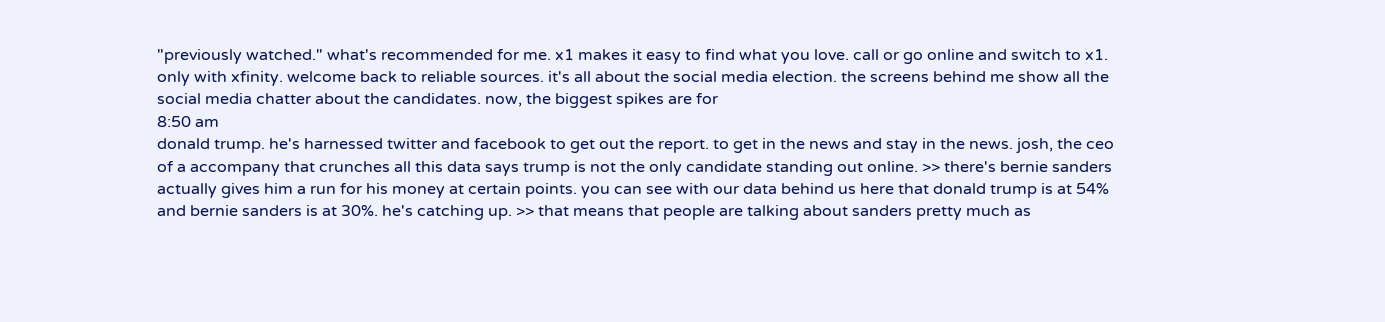"previously watched." what's recommended for me. x1 makes it easy to find what you love. call or go online and switch to x1. only with xfinity. welcome back to reliable sources. it's all about the social media election. the screens behind me show all the social media chatter about the candidates. now, the biggest spikes are for
8:50 am
donald trump. he's harnessed twitter and facebook to get out the report. to get in the news and stay in the news. josh, the ceo of a accompany that crunches all this data says trump is not the only candidate standing out online. >> there's bernie sanders actually gives him a run for his money at certain points. you can see with our data behind us here that donald trump is at 54% and bernie sanders is at 30%. he's catching up. >> that means that people are talking about sanders pretty much as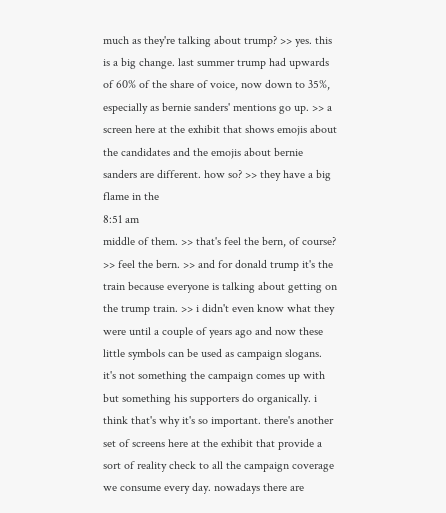much as they're talking about trump? >> yes. this is a big change. last summer trump had upwards of 60% of the share of voice, now down to 35%, especially as bernie sanders' mentions go up. >> a screen here at the exhibit that shows emojis about the candidates and the emojis about bernie sanders are different. how so? >> they have a big flame in the
8:51 am
middle of them. >> that's feel the bern, of course? >> feel the bern. >> and for donald trump it's the train because everyone is talking about getting on the trump train. >> i didn't even know what they were until a couple of years ago and now these little symbols can be used as campaign slogans. it's not something the campaign comes up with but something his supporters do organically. i think that's why it's so important. there's another set of screens here at the exhibit that provide a sort of reality check to all the campaign coverage we consume every day. nowadays there are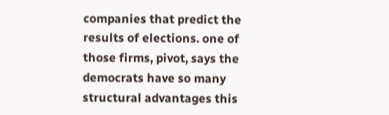companies that predict the results of elections. one of those firms, pivot, says the democrats have so many structural advantages this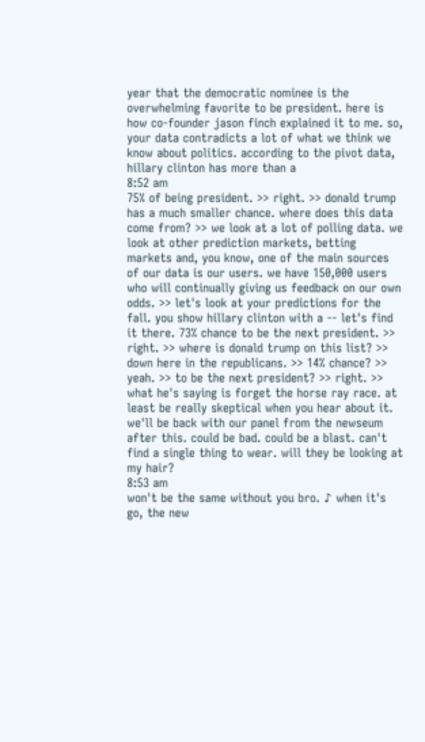year that the democratic nominee is the overwhelming favorite to be president. here is how co-founder jason finch explained it to me. so, your data contradicts a lot of what we think we know about politics. according to the pivot data, hillary clinton has more than a
8:52 am
75% of being president. >> right. >> donald trump has a much smaller chance. where does this data come from? >> we look at a lot of polling data. we look at other prediction markets, betting markets and, you know, one of the main sources of our data is our users. we have 150,000 users who will continually giving us feedback on our own odds. >> let's look at your predictions for the fall. you show hillary clinton with a -- let's find it there. 73% chance to be the next president. >> right. >> where is donald trump on this list? >> down here in the republicans. >> 14% chance? >> yeah. >> to be the next president? >> right. >> what he's saying is forget the horse ray race. at least be really skeptical when you hear about it. we'll be back with our panel from the newseum after this. could be bad. could be a blast. can't find a single thing to wear. will they be looking at my hair?
8:53 am
won't be the same without you bro. ♪ when it's go, the new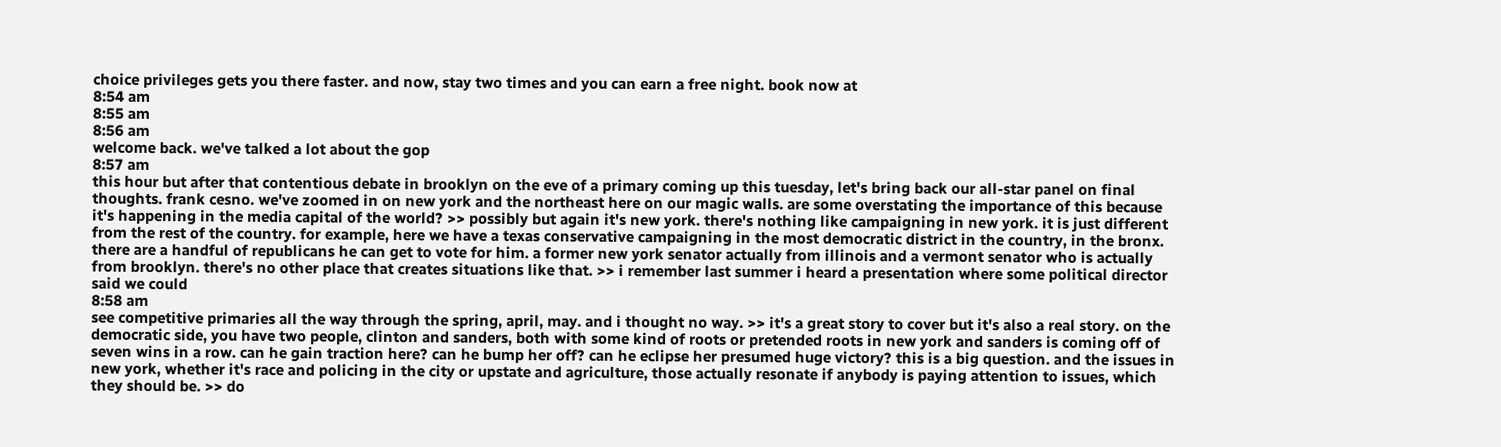choice privileges gets you there faster. and now, stay two times and you can earn a free night. book now at
8:54 am
8:55 am
8:56 am
welcome back. we've talked a lot about the gop
8:57 am
this hour but after that contentious debate in brooklyn on the eve of a primary coming up this tuesday, let's bring back our all-star panel on final thoughts. frank cesno. we've zoomed in on new york and the northeast here on our magic walls. are some overstating the importance of this because it's happening in the media capital of the world? >> possibly but again it's new york. there's nothing like campaigning in new york. it is just different from the rest of the country. for example, here we have a texas conservative campaigning in the most democratic district in the country, in the bronx. there are a handful of republicans he can get to vote for him. a former new york senator actually from illinois and a vermont senator who is actually from brooklyn. there's no other place that creates situations like that. >> i remember last summer i heard a presentation where some political director said we could
8:58 am
see competitive primaries all the way through the spring, april, may. and i thought no way. >> it's a great story to cover but it's also a real story. on the democratic side, you have two people, clinton and sanders, both with some kind of roots or pretended roots in new york and sanders is coming off of seven wins in a row. can he gain traction here? can he bump her off? can he eclipse her presumed huge victory? this is a big question. and the issues in new york, whether it's race and policing in the city or upstate and agriculture, those actually resonate if anybody is paying attention to issues, which they should be. >> do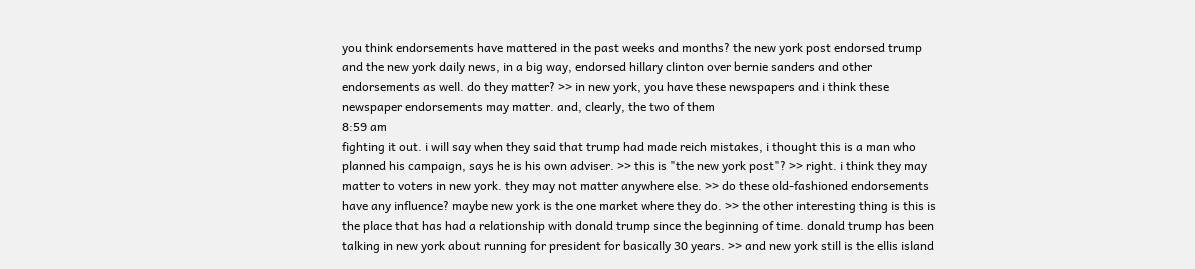you think endorsements have mattered in the past weeks and months? the new york post endorsed trump and the new york daily news, in a big way, endorsed hillary clinton over bernie sanders and other endorsements as well. do they matter? >> in new york, you have these newspapers and i think these newspaper endorsements may matter. and, clearly, the two of them
8:59 am
fighting it out. i will say when they said that trump had made reich mistakes, i thought this is a man who planned his campaign, says he is his own adviser. >> this is "the new york post"? >> right. i think they may matter to voters in new york. they may not matter anywhere else. >> do these old-fashioned endorsements have any influence? maybe new york is the one market where they do. >> the other interesting thing is this is the place that has had a relationship with donald trump since the beginning of time. donald trump has been talking in new york about running for president for basically 30 years. >> and new york still is the ellis island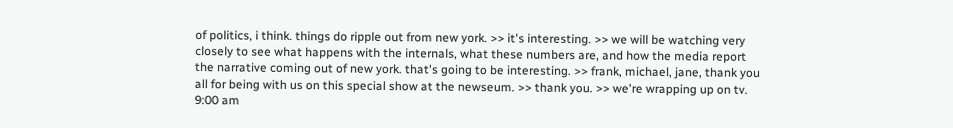of politics, i think. things do ripple out from new york. >> it's interesting. >> we will be watching very closely to see what happens with the internals, what these numbers are, and how the media report the narrative coming out of new york. that's going to be interesting. >> frank, michael, jane, thank you all for being with us on this special show at the newseum. >> thank you. >> we're wrapping up on tv.
9:00 am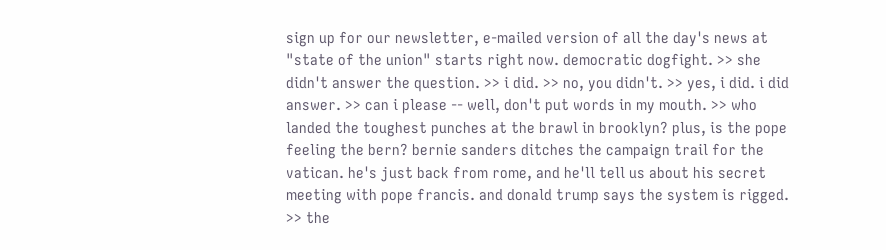sign up for our newsletter, e-mailed version of all the day's news at "state of the union" starts right now. democratic dogfight. >> she didn't answer the question. >> i did. >> no, you didn't. >> yes, i did. i did answer. >> can i please -- well, don't put words in my mouth. >> who landed the toughest punches at the brawl in brooklyn? plus, is the pope feeling the bern? bernie sanders ditches the campaign trail for the vatican. he's just back from rome, and he'll tell us about his secret meeting with pope francis. and donald trump says the system is rigged. >> the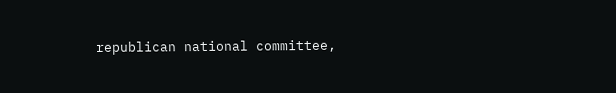republican national committee,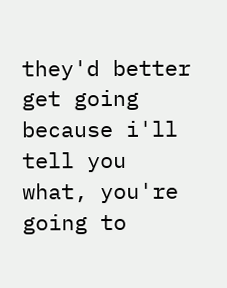they'd better get going because i'll tell you what, you're going to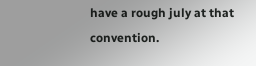have a rough july at that convention.